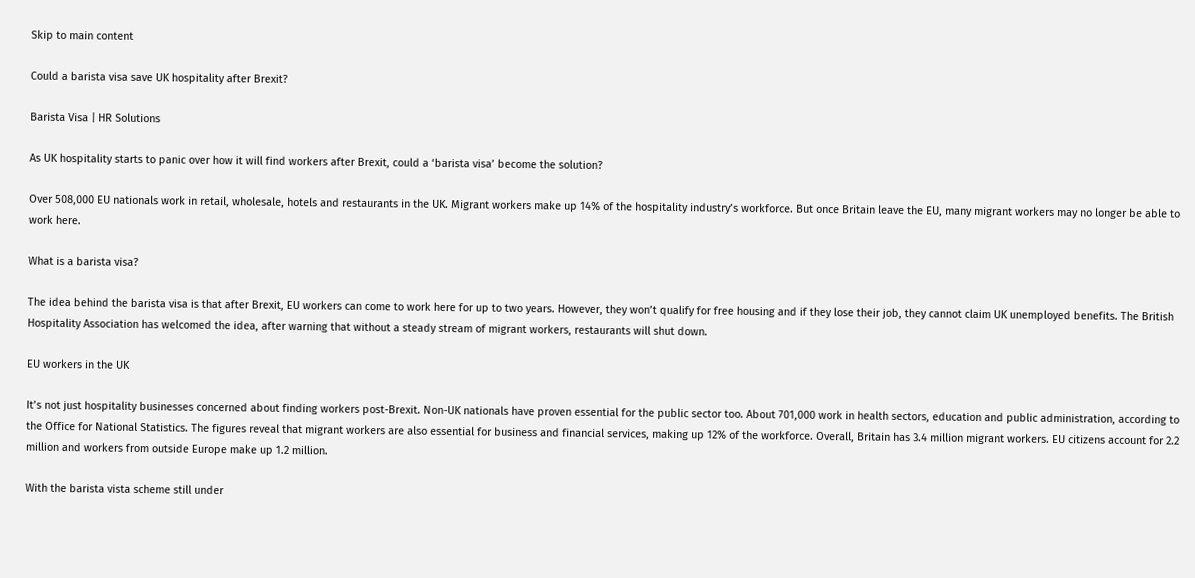Skip to main content

Could a barista visa save UK hospitality after Brexit?

Barista Visa | HR Solutions

As UK hospitality starts to panic over how it will find workers after Brexit, could a ‘barista visa’ become the solution?

Over 508,000 EU nationals work in retail, wholesale, hotels and restaurants in the UK. Migrant workers make up 14% of the hospitality industry’s workforce. But once Britain leave the EU, many migrant workers may no longer be able to work here.

What is a barista visa?

The idea behind the barista visa is that after Brexit, EU workers can come to work here for up to two years. However, they won’t qualify for free housing and if they lose their job, they cannot claim UK unemployed benefits. The British Hospitality Association has welcomed the idea, after warning that without a steady stream of migrant workers, restaurants will shut down.

EU workers in the UK

It’s not just hospitality businesses concerned about finding workers post-Brexit. Non-UK nationals have proven essential for the public sector too. About 701,000 work in health sectors, education and public administration, according to the Office for National Statistics. The figures reveal that migrant workers are also essential for business and financial services, making up 12% of the workforce. Overall, Britain has 3.4 million migrant workers. EU citizens account for 2.2 million and workers from outside Europe make up 1.2 million.

With the barista vista scheme still under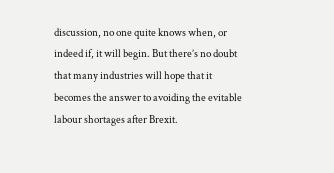discussion, no one quite knows when, or indeed if, it will begin. But there’s no doubt that many industries will hope that it becomes the answer to avoiding the evitable labour shortages after Brexit.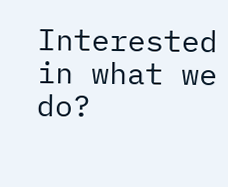Interested in what we do?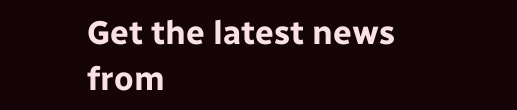Get the latest news from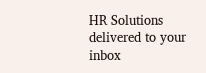HR Solutions delivered to your inbox